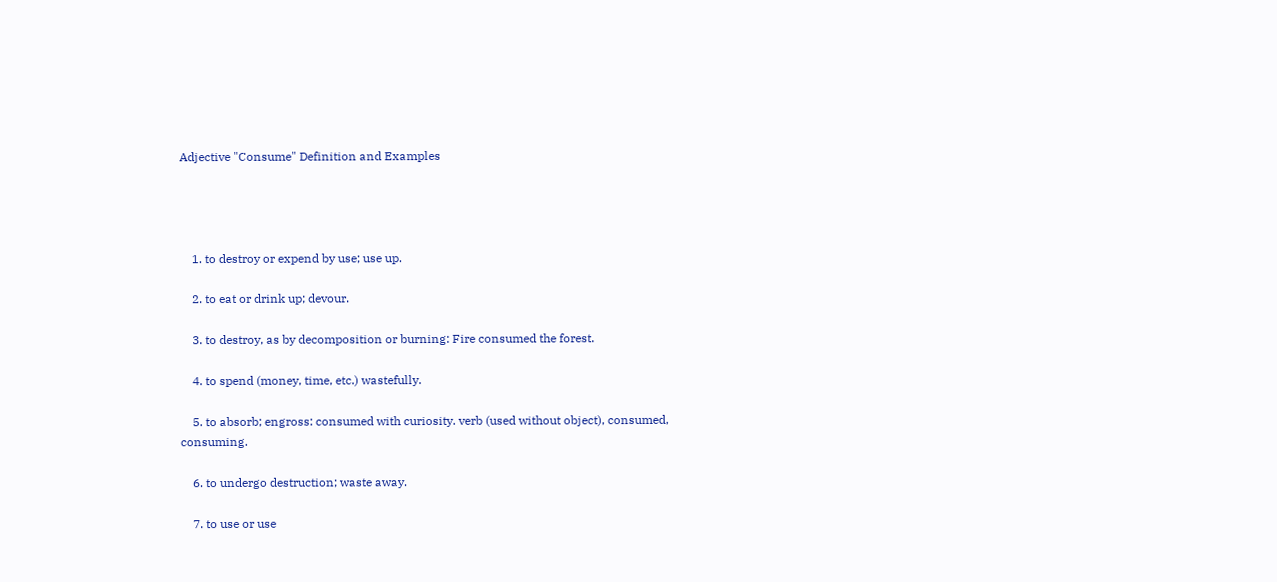Adjective "Consume" Definition and Examples




    1. to destroy or expend by use; use up.

    2. to eat or drink up; devour.

    3. to destroy, as by decomposition or burning: Fire consumed the forest.

    4. to spend (money, time, etc.) wastefully.

    5. to absorb; engross: consumed with curiosity. verb (used without object), consumed, consuming.

    6. to undergo destruction; waste away.

    7. to use or use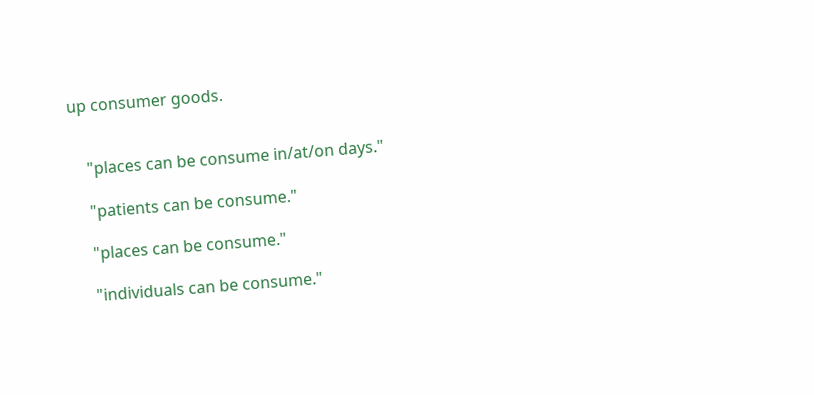up consumer goods.


    "places can be consume in/at/on days."

    "patients can be consume."

    "places can be consume."

    "individuals can be consume."